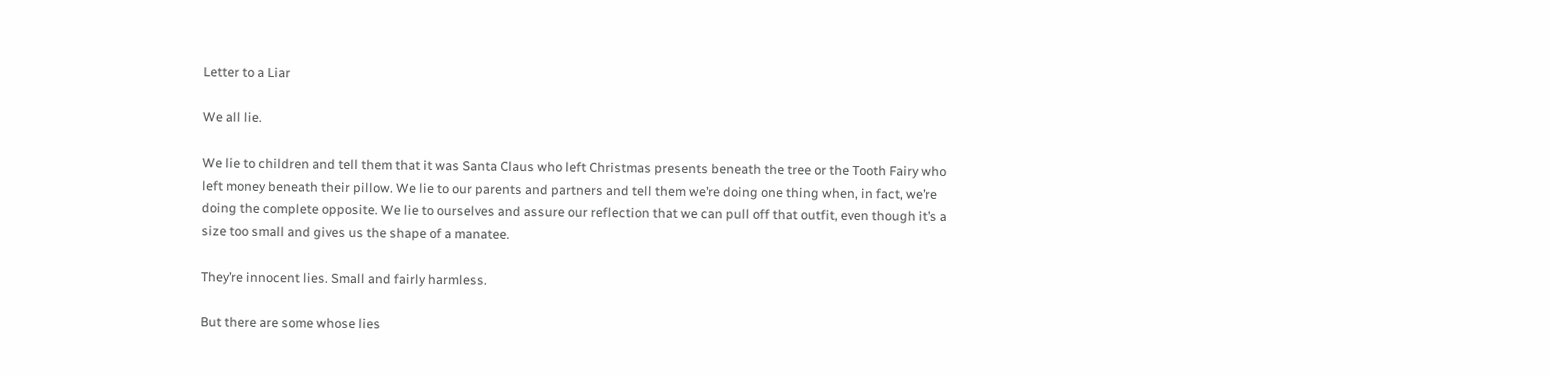Letter to a Liar

We all lie.

We lie to children and tell them that it was Santa Claus who left Christmas presents beneath the tree or the Tooth Fairy who left money beneath their pillow. We lie to our parents and partners and tell them we’re doing one thing when, in fact, we’re doing the complete opposite. We lie to ourselves and assure our reflection that we can pull off that outfit, even though it’s a size too small and gives us the shape of a manatee.

They’re innocent lies. Small and fairly harmless.

But there are some whose lies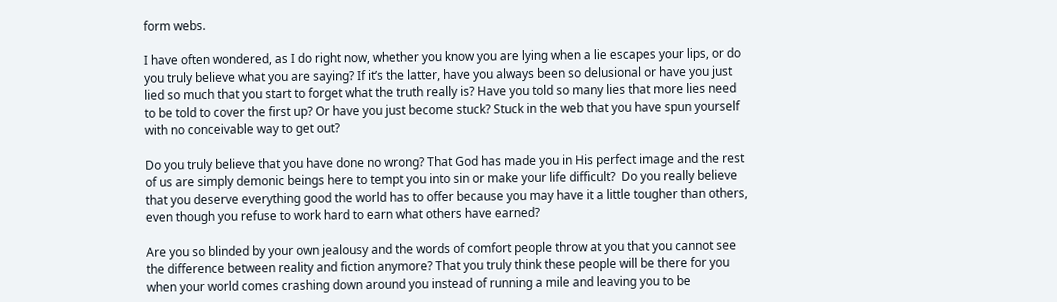form webs.

I have often wondered, as I do right now, whether you know you are lying when a lie escapes your lips, or do you truly believe what you are saying? If it’s the latter, have you always been so delusional or have you just lied so much that you start to forget what the truth really is? Have you told so many lies that more lies need to be told to cover the first up? Or have you just become stuck? Stuck in the web that you have spun yourself with no conceivable way to get out?

Do you truly believe that you have done no wrong? That God has made you in His perfect image and the rest of us are simply demonic beings here to tempt you into sin or make your life difficult?  Do you really believe that you deserve everything good the world has to offer because you may have it a little tougher than others, even though you refuse to work hard to earn what others have earned?

Are you so blinded by your own jealousy and the words of comfort people throw at you that you cannot see the difference between reality and fiction anymore? That you truly think these people will be there for you when your world comes crashing down around you instead of running a mile and leaving you to be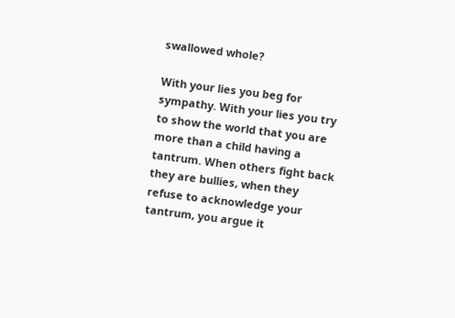swallowed whole?

With your lies you beg for sympathy. With your lies you try to show the world that you are more than a child having a tantrum. When others fight back they are bullies, when they refuse to acknowledge your tantrum, you argue it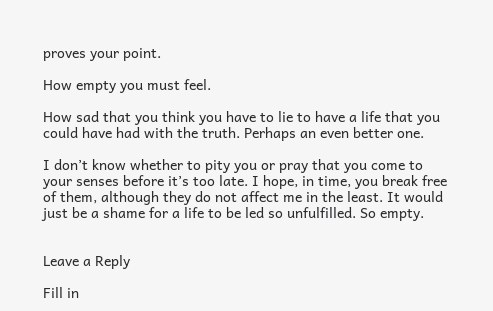proves your point.

How empty you must feel.

How sad that you think you have to lie to have a life that you could have had with the truth. Perhaps an even better one.

I don’t know whether to pity you or pray that you come to your senses before it’s too late. I hope, in time, you break free of them, although they do not affect me in the least. It would just be a shame for a life to be led so unfulfilled. So empty.


Leave a Reply

Fill in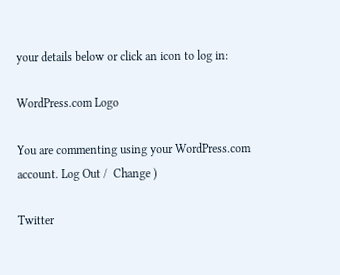your details below or click an icon to log in:

WordPress.com Logo

You are commenting using your WordPress.com account. Log Out /  Change )

Twitter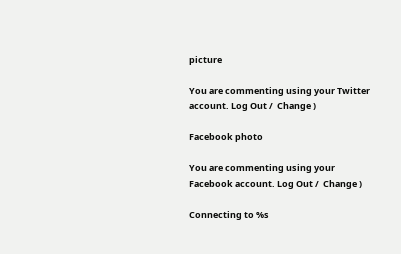picture

You are commenting using your Twitter account. Log Out /  Change )

Facebook photo

You are commenting using your Facebook account. Log Out /  Change )

Connecting to %s